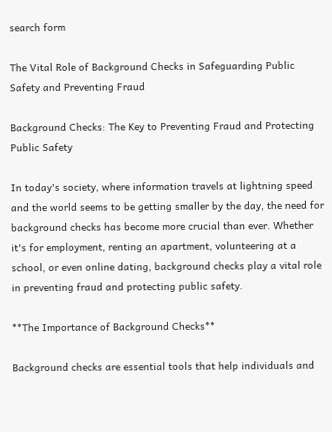search form

The Vital Role of Background Checks in Safeguarding Public Safety and Preventing Fraud

Background Checks: The Key to Preventing Fraud and Protecting Public Safety

In today's society, where information travels at lightning speed and the world seems to be getting smaller by the day, the need for background checks has become more crucial than ever. Whether it's for employment, renting an apartment, volunteering at a school, or even online dating, background checks play a vital role in preventing fraud and protecting public safety.

**The Importance of Background Checks**

Background checks are essential tools that help individuals and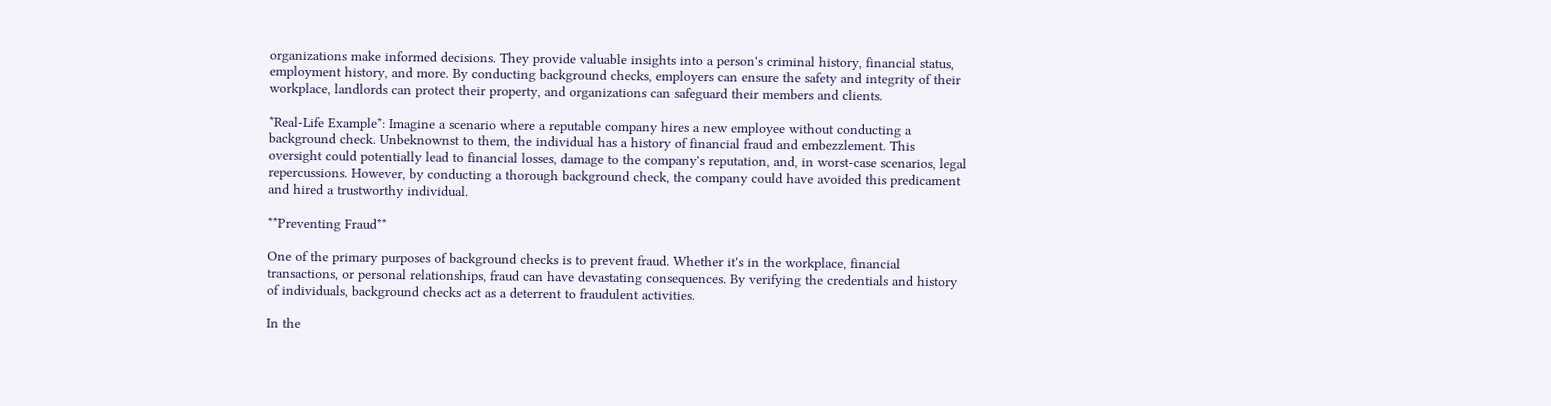organizations make informed decisions. They provide valuable insights into a person's criminal history, financial status, employment history, and more. By conducting background checks, employers can ensure the safety and integrity of their workplace, landlords can protect their property, and organizations can safeguard their members and clients.

*Real-Life Example*: Imagine a scenario where a reputable company hires a new employee without conducting a background check. Unbeknownst to them, the individual has a history of financial fraud and embezzlement. This oversight could potentially lead to financial losses, damage to the company's reputation, and, in worst-case scenarios, legal repercussions. However, by conducting a thorough background check, the company could have avoided this predicament and hired a trustworthy individual.

**Preventing Fraud**

One of the primary purposes of background checks is to prevent fraud. Whether it's in the workplace, financial transactions, or personal relationships, fraud can have devastating consequences. By verifying the credentials and history of individuals, background checks act as a deterrent to fraudulent activities.

In the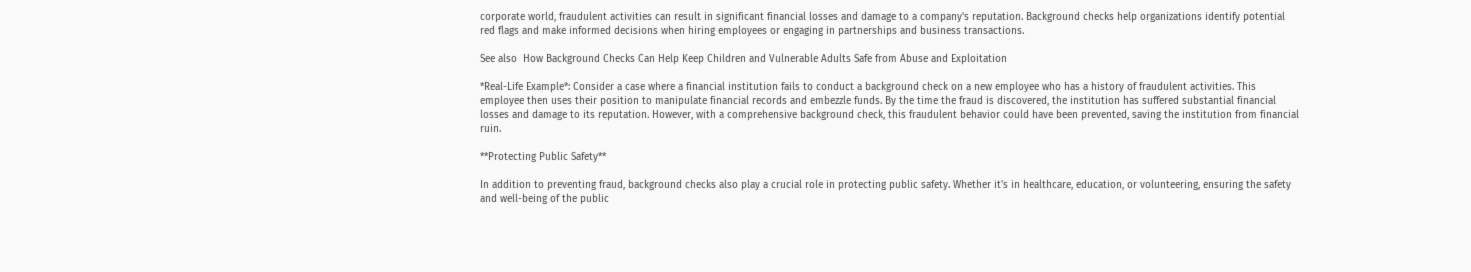corporate world, fraudulent activities can result in significant financial losses and damage to a company's reputation. Background checks help organizations identify potential red flags and make informed decisions when hiring employees or engaging in partnerships and business transactions.

See also  How Background Checks Can Help Keep Children and Vulnerable Adults Safe from Abuse and Exploitation

*Real-Life Example*: Consider a case where a financial institution fails to conduct a background check on a new employee who has a history of fraudulent activities. This employee then uses their position to manipulate financial records and embezzle funds. By the time the fraud is discovered, the institution has suffered substantial financial losses and damage to its reputation. However, with a comprehensive background check, this fraudulent behavior could have been prevented, saving the institution from financial ruin.

**Protecting Public Safety**

In addition to preventing fraud, background checks also play a crucial role in protecting public safety. Whether it's in healthcare, education, or volunteering, ensuring the safety and well-being of the public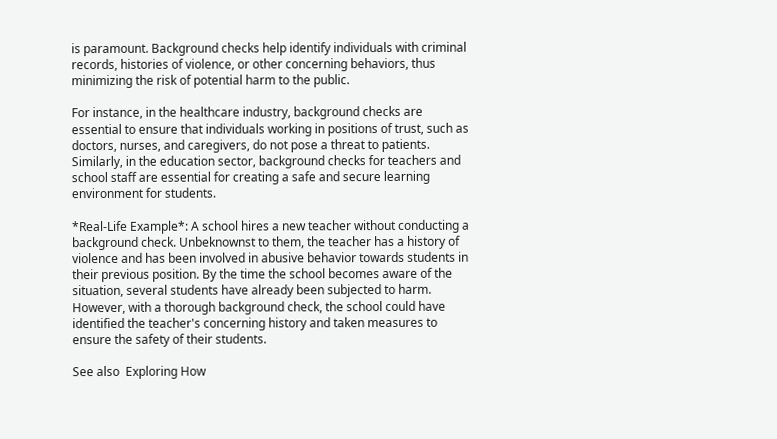is paramount. Background checks help identify individuals with criminal records, histories of violence, or other concerning behaviors, thus minimizing the risk of potential harm to the public.

For instance, in the healthcare industry, background checks are essential to ensure that individuals working in positions of trust, such as doctors, nurses, and caregivers, do not pose a threat to patients. Similarly, in the education sector, background checks for teachers and school staff are essential for creating a safe and secure learning environment for students.

*Real-Life Example*: A school hires a new teacher without conducting a background check. Unbeknownst to them, the teacher has a history of violence and has been involved in abusive behavior towards students in their previous position. By the time the school becomes aware of the situation, several students have already been subjected to harm. However, with a thorough background check, the school could have identified the teacher's concerning history and taken measures to ensure the safety of their students.

See also  Exploring How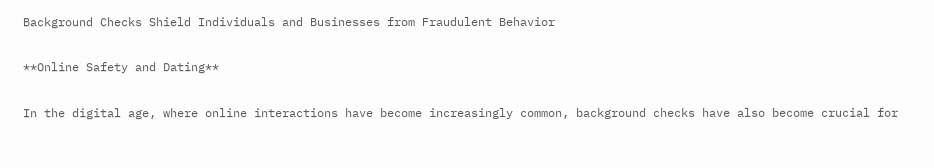Background Checks Shield Individuals and Businesses from Fraudulent Behavior

**Online Safety and Dating**

In the digital age, where online interactions have become increasingly common, background checks have also become crucial for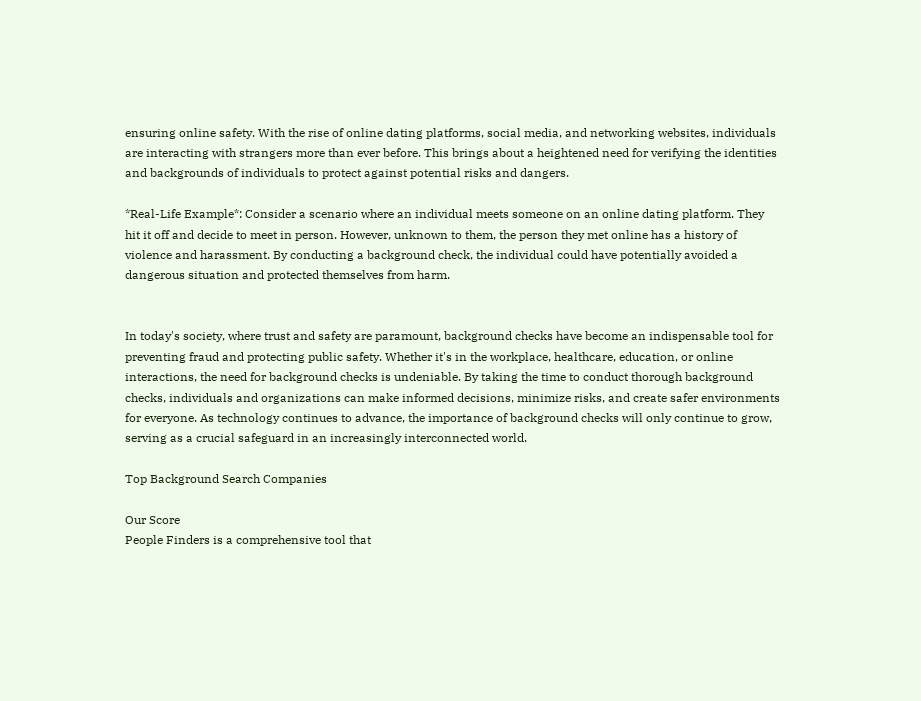ensuring online safety. With the rise of online dating platforms, social media, and networking websites, individuals are interacting with strangers more than ever before. This brings about a heightened need for verifying the identities and backgrounds of individuals to protect against potential risks and dangers.

*Real-Life Example*: Consider a scenario where an individual meets someone on an online dating platform. They hit it off and decide to meet in person. However, unknown to them, the person they met online has a history of violence and harassment. By conducting a background check, the individual could have potentially avoided a dangerous situation and protected themselves from harm.


In today's society, where trust and safety are paramount, background checks have become an indispensable tool for preventing fraud and protecting public safety. Whether it's in the workplace, healthcare, education, or online interactions, the need for background checks is undeniable. By taking the time to conduct thorough background checks, individuals and organizations can make informed decisions, minimize risks, and create safer environments for everyone. As technology continues to advance, the importance of background checks will only continue to grow, serving as a crucial safeguard in an increasingly interconnected world.

Top Background Search Companies

Our Score
People Finders is a comprehensive tool that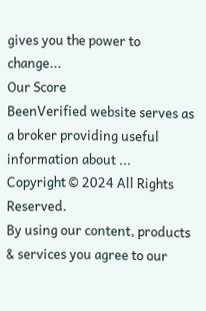gives you the power to change...
Our Score
BeenVerified website serves as a broker providing useful information about ...
Copyright © 2024 All Rights Reserved.
By using our content, products & services you agree to our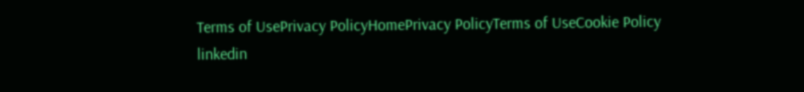Terms of UsePrivacy PolicyHomePrivacy PolicyTerms of UseCookie Policy
linkedin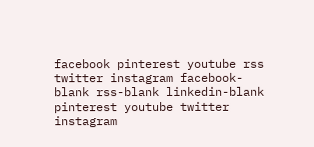facebook pinterest youtube rss twitter instagram facebook-blank rss-blank linkedin-blank pinterest youtube twitter instagram